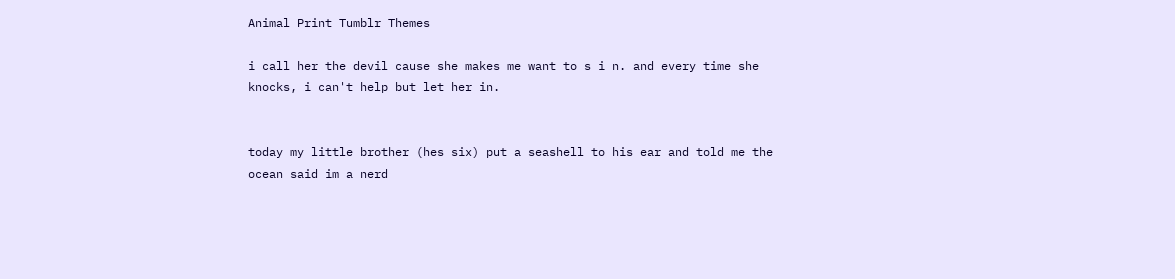Animal Print Tumblr Themes

i call her the devil cause she makes me want to s i n. and every time she knocks, i can't help but let her in.


today my little brother (hes six) put a seashell to his ear and told me the ocean said im a nerd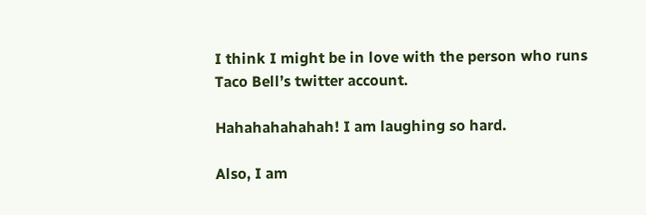I think I might be in love with the person who runs Taco Bell’s twitter account.

Hahahahahahah! I am laughing so hard.

Also, I am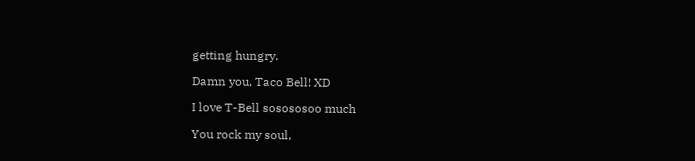getting hungry.

Damn you, Taco Bell! XD

I love T-Bell sosososoo much

You rock my soul,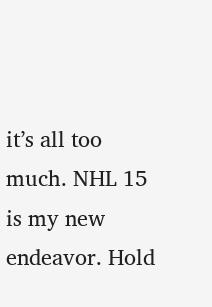it’s all too much. NHL 15 is my new endeavor. Hold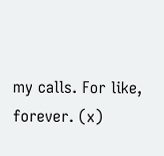my calls. For like, forever. (x)